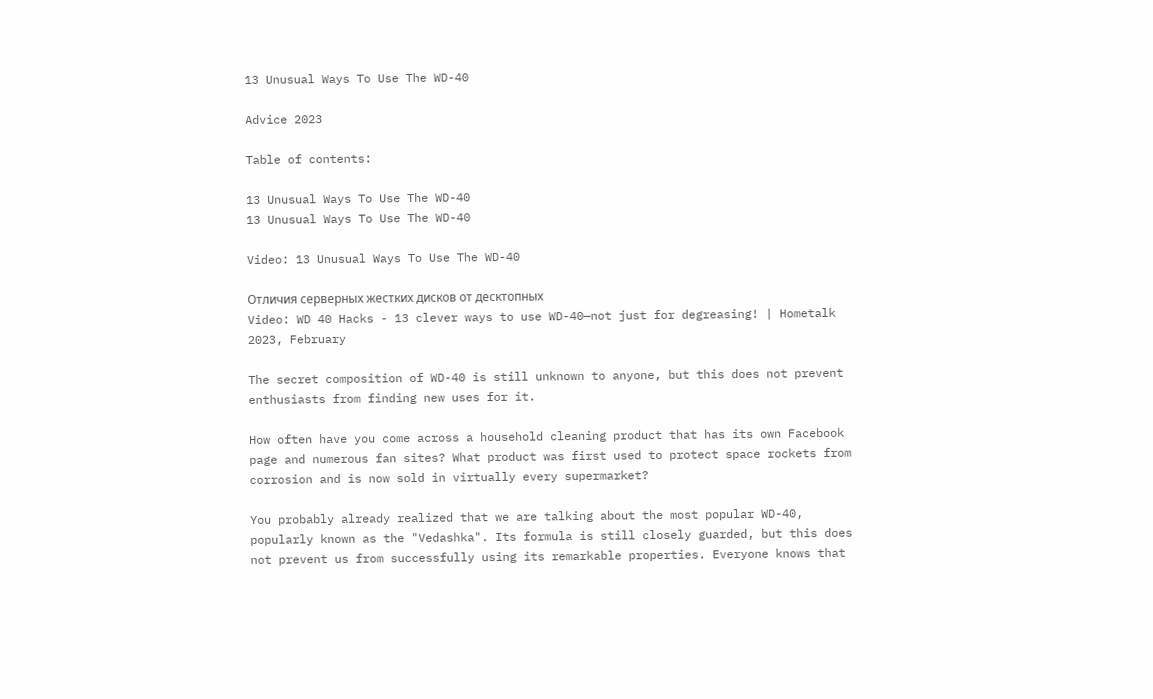13 Unusual Ways To Use The WD-40

Advice 2023

Table of contents:

13 Unusual Ways To Use The WD-40
13 Unusual Ways To Use The WD-40

Video: 13 Unusual Ways To Use The WD-40

Отличия серверных жестких дисков от десктопных
Video: WD 40 Hacks - 13 clever ways to use WD-40—not just for degreasing! | Hometalk 2023, February

The secret composition of WD-40 is still unknown to anyone, but this does not prevent enthusiasts from finding new uses for it.

How often have you come across a household cleaning product that has its own Facebook page and numerous fan sites? What product was first used to protect space rockets from corrosion and is now sold in virtually every supermarket?

You probably already realized that we are talking about the most popular WD-40, popularly known as the "Vedashka". Its formula is still closely guarded, but this does not prevent us from successfully using its remarkable properties. Everyone knows that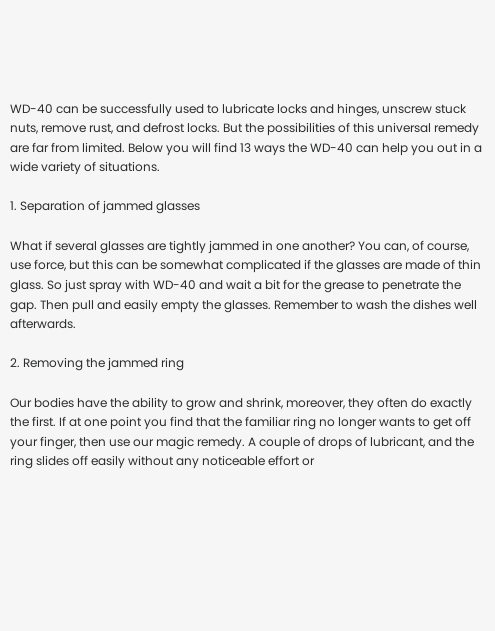WD-40 can be successfully used to lubricate locks and hinges, unscrew stuck nuts, remove rust, and defrost locks. But the possibilities of this universal remedy are far from limited. Below you will find 13 ways the WD-40 can help you out in a wide variety of situations.

1. Separation of jammed glasses

What if several glasses are tightly jammed in one another? You can, of course, use force, but this can be somewhat complicated if the glasses are made of thin glass. So just spray with WD-40 and wait a bit for the grease to penetrate the gap. Then pull and easily empty the glasses. Remember to wash the dishes well afterwards.

2. Removing the jammed ring

Our bodies have the ability to grow and shrink, moreover, they often do exactly the first. If at one point you find that the familiar ring no longer wants to get off your finger, then use our magic remedy. A couple of drops of lubricant, and the ring slides off easily without any noticeable effort or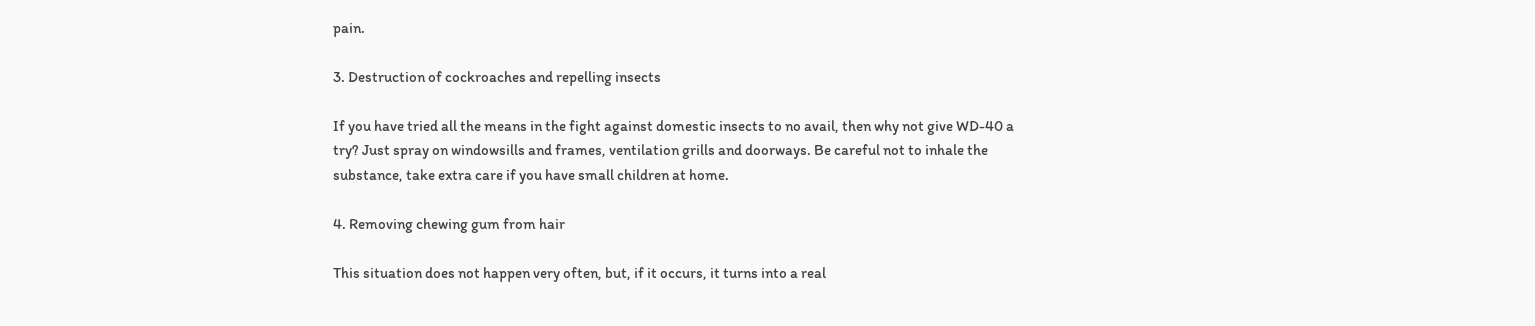pain.

3. Destruction of cockroaches and repelling insects

If you have tried all the means in the fight against domestic insects to no avail, then why not give WD-40 a try? Just spray on windowsills and frames, ventilation grills and doorways. Be careful not to inhale the substance, take extra care if you have small children at home.

4. Removing chewing gum from hair

This situation does not happen very often, but, if it occurs, it turns into a real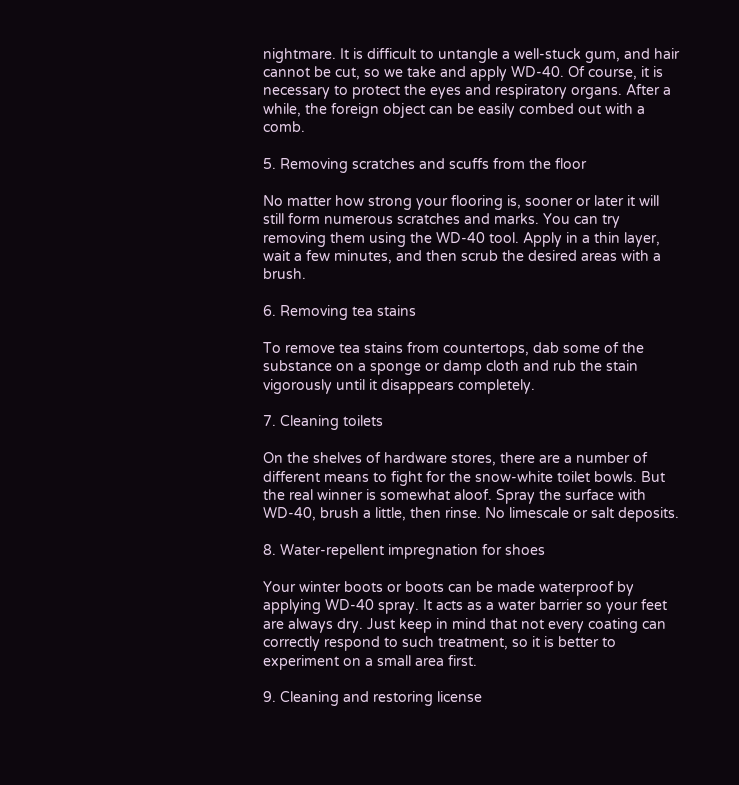nightmare. It is difficult to untangle a well-stuck gum, and hair cannot be cut, so we take and apply WD-40. Of course, it is necessary to protect the eyes and respiratory organs. After a while, the foreign object can be easily combed out with a comb.

5. Removing scratches and scuffs from the floor

No matter how strong your flooring is, sooner or later it will still form numerous scratches and marks. You can try removing them using the WD-40 tool. Apply in a thin layer, wait a few minutes, and then scrub the desired areas with a brush.

6. Removing tea stains

To remove tea stains from countertops, dab some of the substance on a sponge or damp cloth and rub the stain vigorously until it disappears completely.

7. Cleaning toilets

On the shelves of hardware stores, there are a number of different means to fight for the snow-white toilet bowls. But the real winner is somewhat aloof. Spray the surface with WD-40, brush a little, then rinse. No limescale or salt deposits.

8. Water-repellent impregnation for shoes

Your winter boots or boots can be made waterproof by applying WD-40 spray. It acts as a water barrier so your feet are always dry. Just keep in mind that not every coating can correctly respond to such treatment, so it is better to experiment on a small area first.

9. Cleaning and restoring license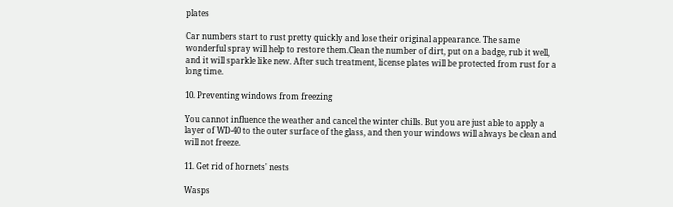plates

Car numbers start to rust pretty quickly and lose their original appearance. The same wonderful spray will help to restore them.Clean the number of dirt, put on a badge, rub it well, and it will sparkle like new. After such treatment, license plates will be protected from rust for a long time.

10. Preventing windows from freezing

You cannot influence the weather and cancel the winter chills. But you are just able to apply a layer of WD-40 to the outer surface of the glass, and then your windows will always be clean and will not freeze.

11. Get rid of hornets' nests

Wasps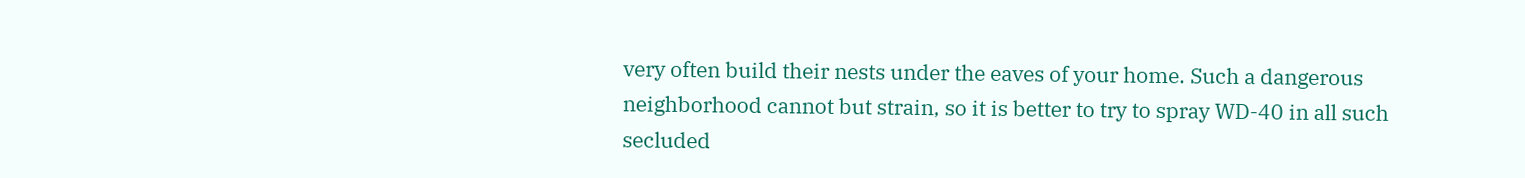very often build their nests under the eaves of your home. Such a dangerous neighborhood cannot but strain, so it is better to try to spray WD-40 in all such secluded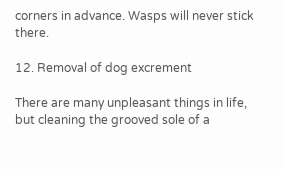corners in advance. Wasps will never stick there.

12. Removal of dog excrement

There are many unpleasant things in life, but cleaning the grooved sole of a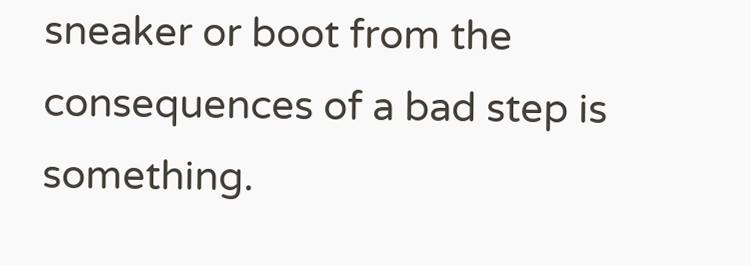sneaker or boot from the consequences of a bad step is something.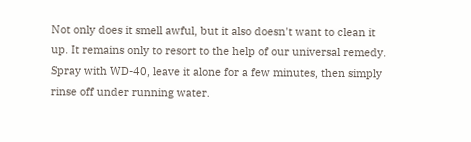Not only does it smell awful, but it also doesn't want to clean it up. It remains only to resort to the help of our universal remedy. Spray with WD-40, leave it alone for a few minutes, then simply rinse off under running water.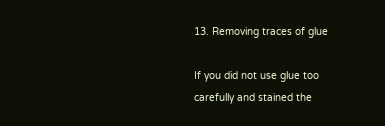13. Removing traces of glue

If you did not use glue too carefully and stained the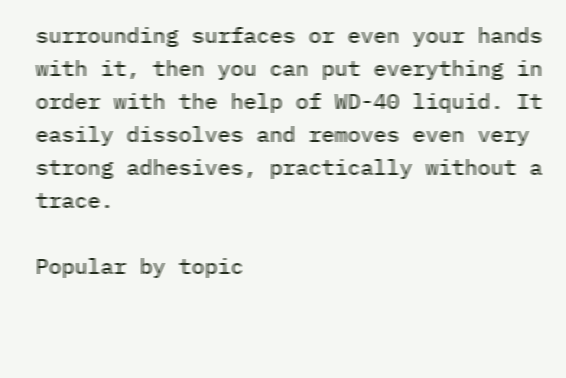surrounding surfaces or even your hands with it, then you can put everything in order with the help of WD-40 liquid. It easily dissolves and removes even very strong adhesives, practically without a trace.

Popular by topic